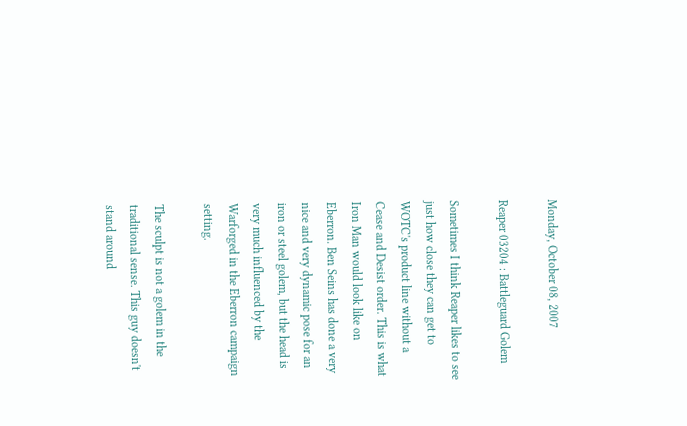Monday, October 08, 2007

Reaper 03204 : Battleguard Golem

Sometimes I think Reaper likes to see just how close they can get to WOTC's product line without a Cease and Desist order. This is what Iron Man would look like on Eberron. Ben Seins has done a very nice and very dynamic pose for an iron or steel golem, but the head is very much influenced by the Warforged in the Eberron campaign setting.

The sculpt is not a golem in the traditional sense. This guy doesn't stand around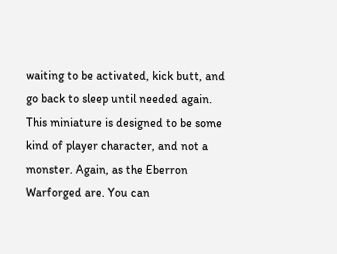waiting to be activated, kick butt, and go back to sleep until needed again. This miniature is designed to be some kind of player character, and not a monster. Again, as the Eberron Warforged are. You can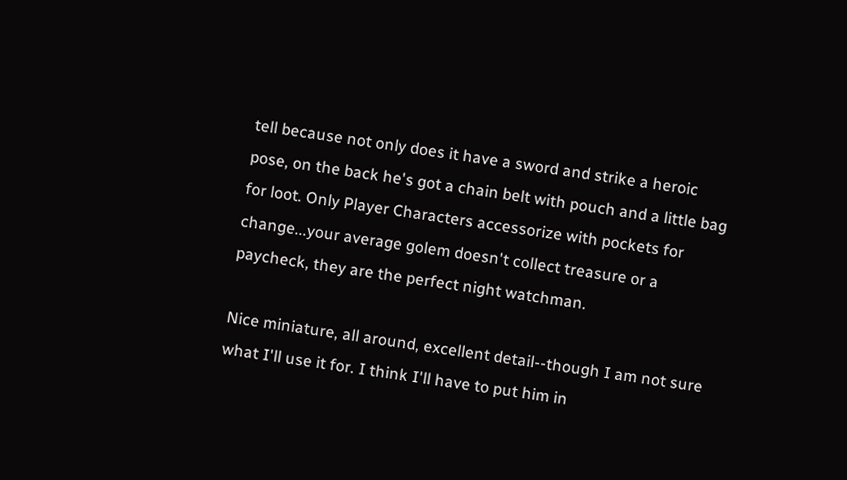tell because not only does it have a sword and strike a heroic pose, on the back he's got a chain belt with pouch and a little bag for loot. Only Player Characters accessorize with pockets for change...your average golem doesn't collect treasure or a paycheck, they are the perfect night watchman.

Nice miniature, all around, excellent detail--though I am not sure what I'll use it for. I think I'll have to put him in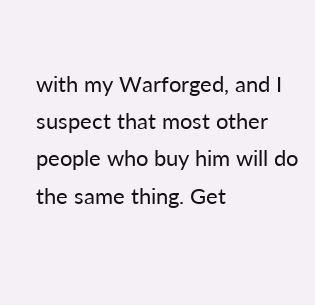with my Warforged, and I suspect that most other people who buy him will do the same thing. Get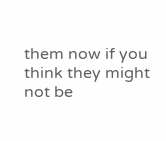them now if you think they might not be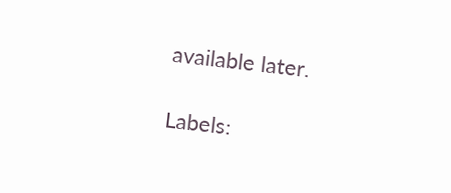available later.

Labels: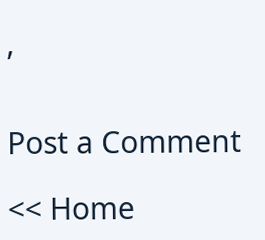,


Post a Comment

<< Home